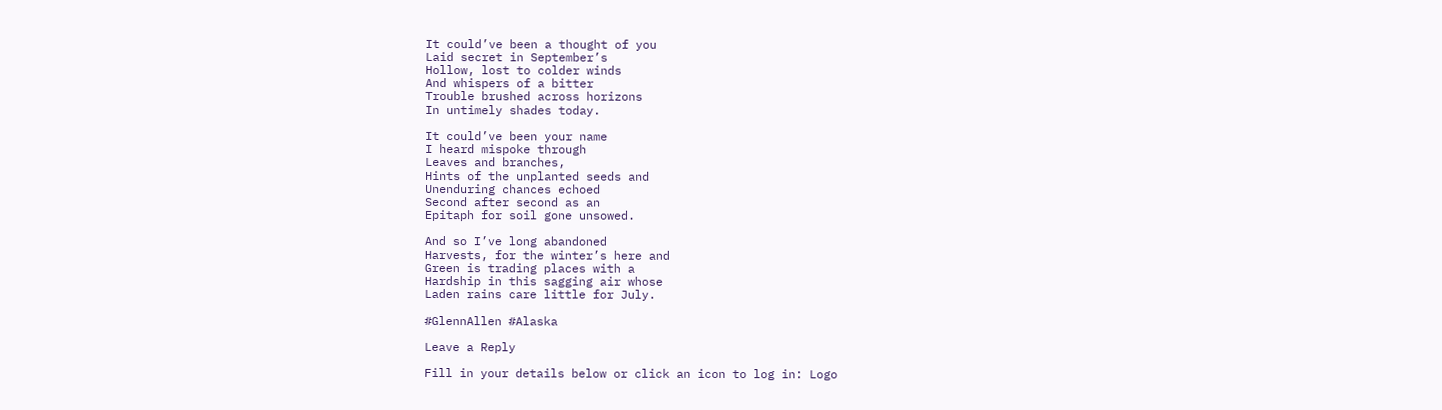It could’ve been a thought of you
Laid secret in September’s
Hollow, lost to colder winds
And whispers of a bitter
Trouble brushed across horizons
In untimely shades today.

It could’ve been your name
I heard mispoke through
Leaves and branches,
Hints of the unplanted seeds and
Unenduring chances echoed
Second after second as an
Epitaph for soil gone unsowed.

And so I’ve long abandoned
Harvests, for the winter’s here and
Green is trading places with a
Hardship in this sagging air whose
Laden rains care little for July.

#GlennAllen #Alaska

Leave a Reply

Fill in your details below or click an icon to log in: Logo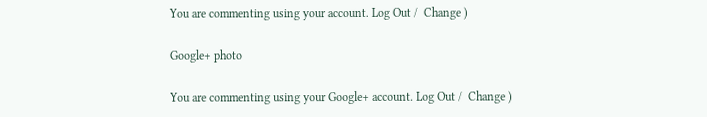You are commenting using your account. Log Out /  Change )

Google+ photo

You are commenting using your Google+ account. Log Out /  Change )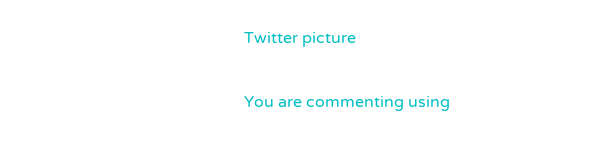Twitter picture

You are commenting using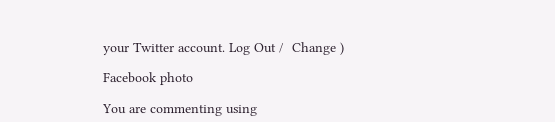your Twitter account. Log Out /  Change )

Facebook photo

You are commenting using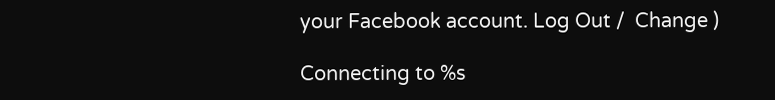your Facebook account. Log Out /  Change )

Connecting to %s